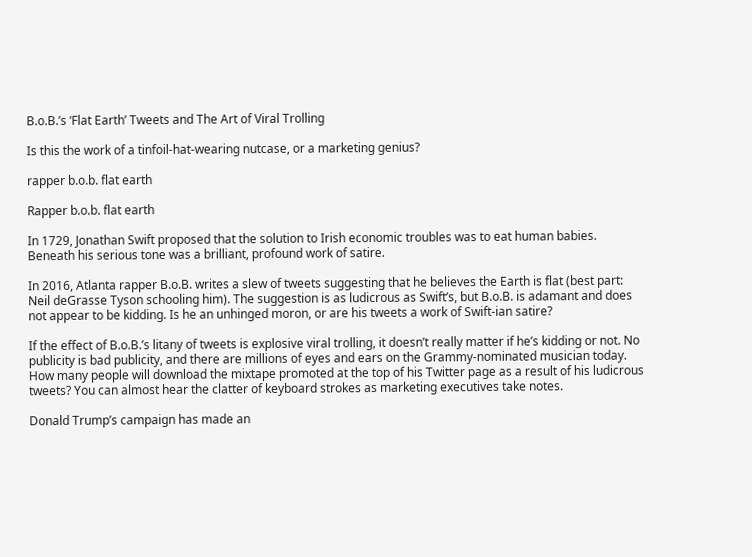B.o.B.’s ‘Flat Earth’ Tweets and The Art of Viral Trolling

Is this the work of a tinfoil-hat-wearing nutcase, or a marketing genius?

rapper b.o.b. flat earth

Rapper b.o.b. flat earth

In 1729, Jonathan Swift proposed that the solution to Irish economic troubles was to eat human babies. Beneath his serious tone was a brilliant, profound work of satire.

In 2016, Atlanta rapper B.o.B. writes a slew of tweets suggesting that he believes the Earth is flat (best part: Neil deGrasse Tyson schooling him). The suggestion is as ludicrous as Swift’s, but B.o.B. is adamant and does not appear to be kidding. Is he an unhinged moron, or are his tweets a work of Swift-ian satire?

If the effect of B.o.B.’s litany of tweets is explosive viral trolling, it doesn’t really matter if he’s kidding or not. No publicity is bad publicity, and there are millions of eyes and ears on the Grammy-nominated musician today. How many people will download the mixtape promoted at the top of his Twitter page as a result of his ludicrous tweets? You can almost hear the clatter of keyboard strokes as marketing executives take notes.

Donald Trump’s campaign has made an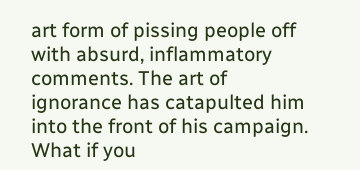art form of pissing people off with absurd, inflammatory comments. The art of ignorance has catapulted him into the front of his campaign. What if you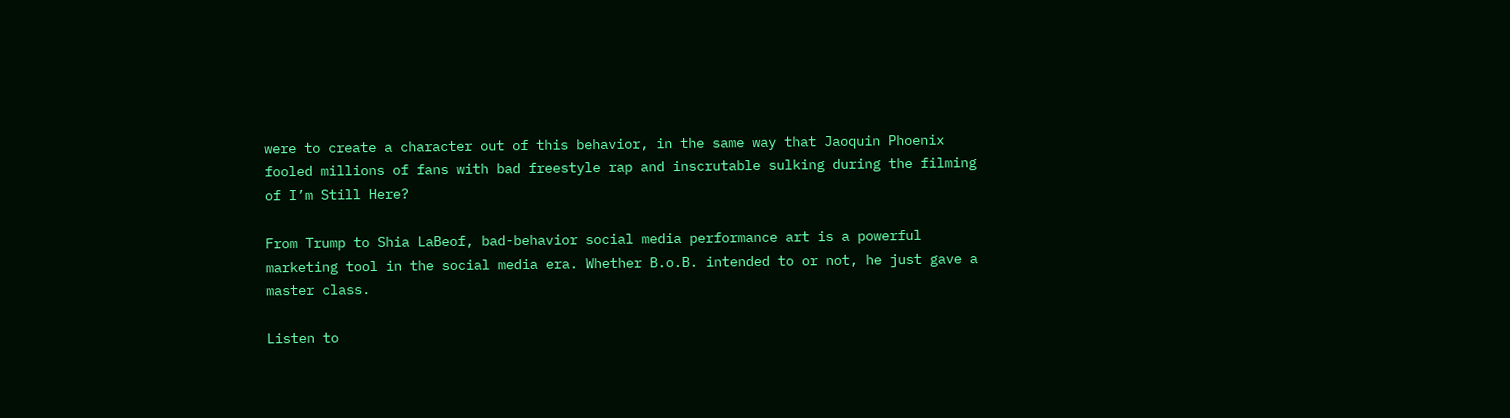were to create a character out of this behavior, in the same way that Jaoquin Phoenix fooled millions of fans with bad freestyle rap and inscrutable sulking during the filming of I’m Still Here?

From Trump to Shia LaBeof, bad-behavior social media performance art is a powerful marketing tool in the social media era. Whether B.o.B. intended to or not, he just gave a master class.

Listen to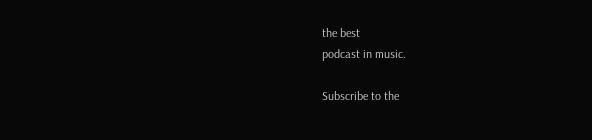the best
podcast in music.

Subscribe to the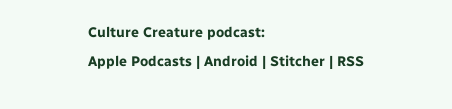Culture Creature podcast:
Apple Podcasts | Android | Stitcher | RSS